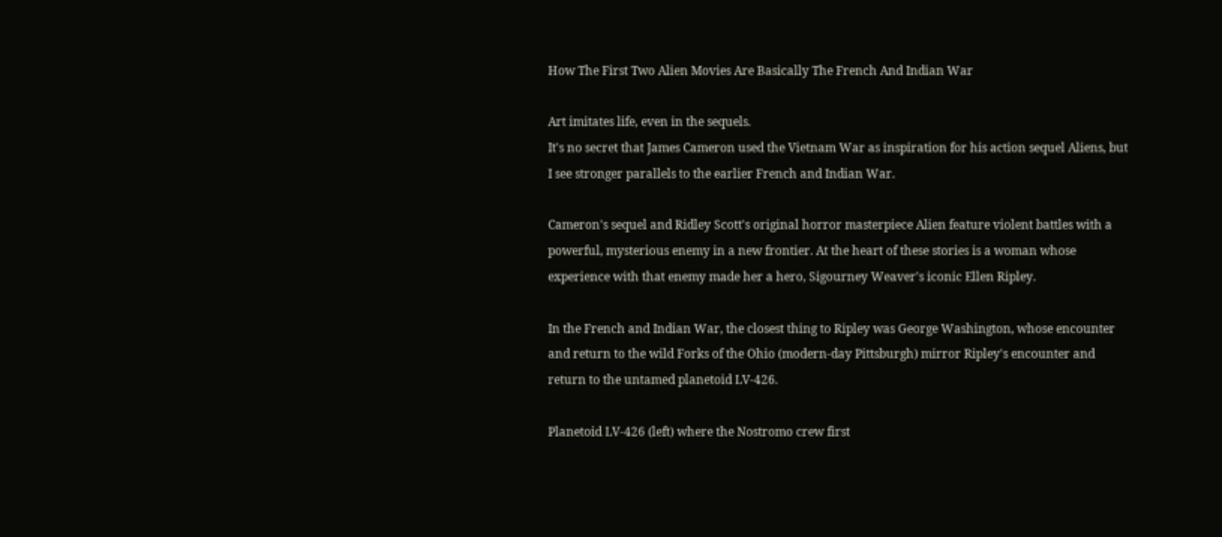How The First Two Alien Movies Are Basically The French And Indian War

Art imitates life, even in the sequels.
It's no secret that James Cameron used the Vietnam War as inspiration for his action sequel Aliens, but I see stronger parallels to the earlier French and Indian War.

Cameron's sequel and Ridley Scott's original horror masterpiece Alien feature violent battles with a powerful, mysterious enemy in a new frontier. At the heart of these stories is a woman whose experience with that enemy made her a hero, Sigourney Weaver's iconic Ellen Ripley.

In the French and Indian War, the closest thing to Ripley was George Washington, whose encounter and return to the wild Forks of the Ohio (modern-day Pittsburgh) mirror Ripley's encounter and return to the untamed planetoid LV-426.

Planetoid LV-426 (left) where the Nostromo crew first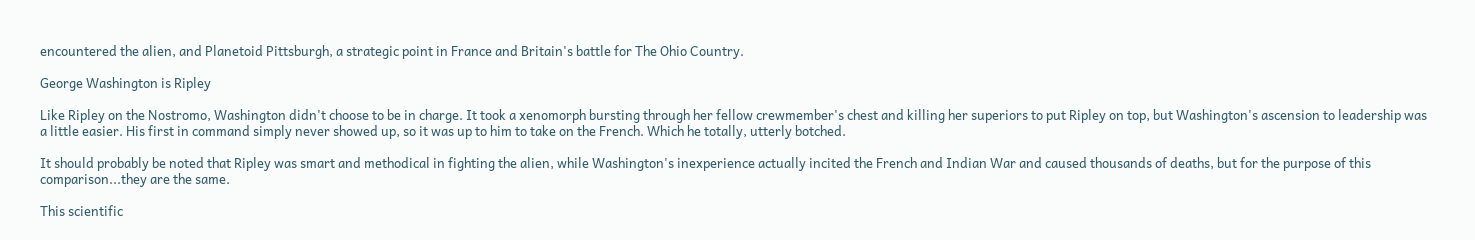encountered the alien, and Planetoid Pittsburgh, a strategic point in France and Britain's battle for The Ohio Country.

George Washington is Ripley

Like Ripley on the Nostromo, Washington didn't choose to be in charge. It took a xenomorph bursting through her fellow crewmember's chest and killing her superiors to put Ripley on top, but Washington's ascension to leadership was a little easier. His first in command simply never showed up, so it was up to him to take on the French. Which he totally, utterly botched.

It should probably be noted that Ripley was smart and methodical in fighting the alien, while Washington's inexperience actually incited the French and Indian War and caused thousands of deaths, but for the purpose of this comparison...they are the same.

This scientific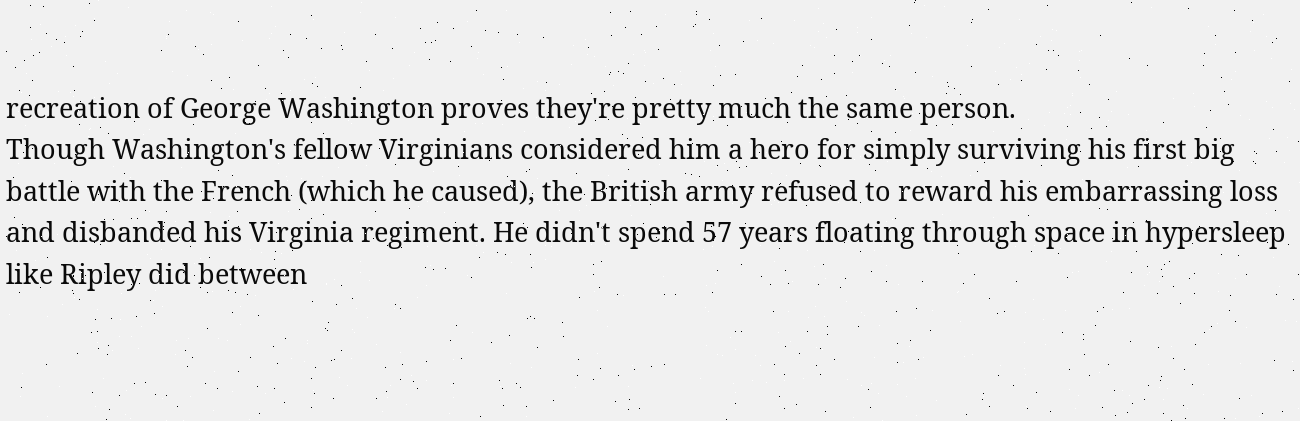recreation of George Washington proves they're pretty much the same person.
Though Washington's fellow Virginians considered him a hero for simply surviving his first big battle with the French (which he caused), the British army refused to reward his embarrassing loss and disbanded his Virginia regiment. He didn't spend 57 years floating through space in hypersleep like Ripley did between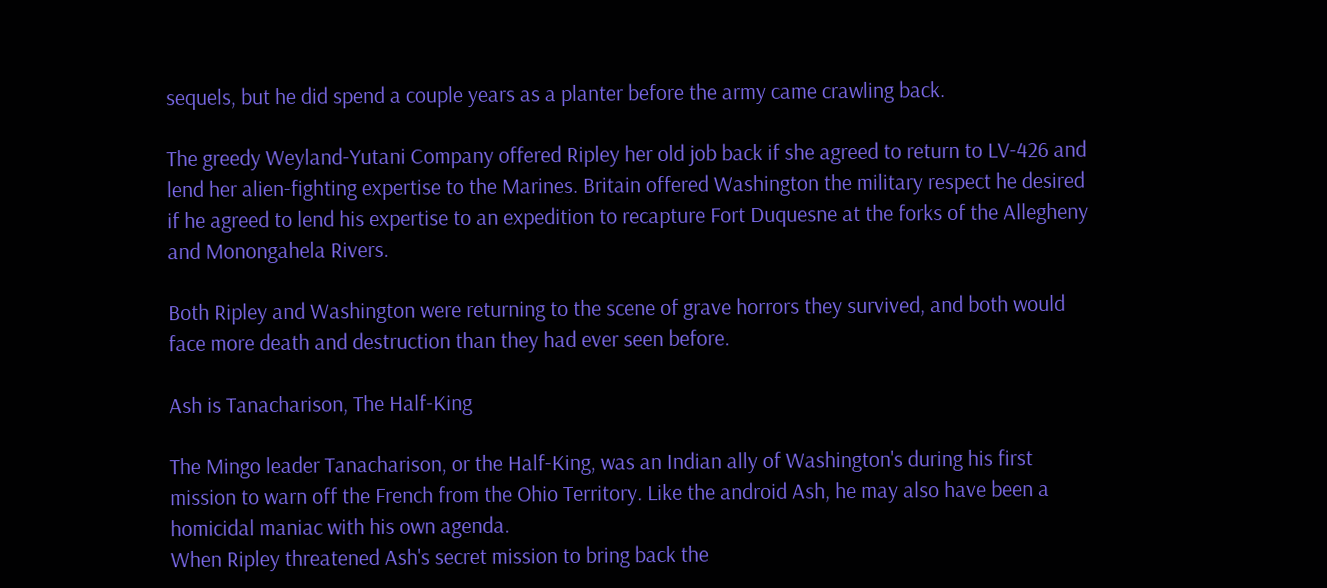sequels, but he did spend a couple years as a planter before the army came crawling back.

The greedy Weyland-Yutani Company offered Ripley her old job back if she agreed to return to LV-426 and lend her alien-fighting expertise to the Marines. Britain offered Washington the military respect he desired if he agreed to lend his expertise to an expedition to recapture Fort Duquesne at the forks of the Allegheny and Monongahela Rivers.

Both Ripley and Washington were returning to the scene of grave horrors they survived, and both would face more death and destruction than they had ever seen before.

Ash is Tanacharison, The Half-King

The Mingo leader Tanacharison, or the Half-King, was an Indian ally of Washington's during his first mission to warn off the French from the Ohio Territory. Like the android Ash, he may also have been a homicidal maniac with his own agenda.
When Ripley threatened Ash's secret mission to bring back the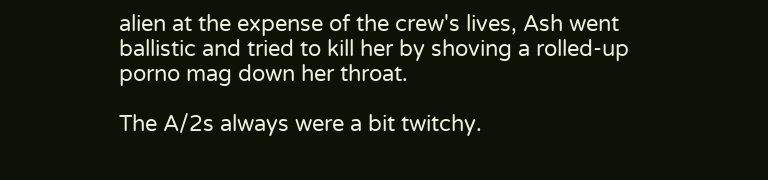alien at the expense of the crew's lives, Ash went ballistic and tried to kill her by shoving a rolled-up porno mag down her throat.

The A/2s always were a bit twitchy.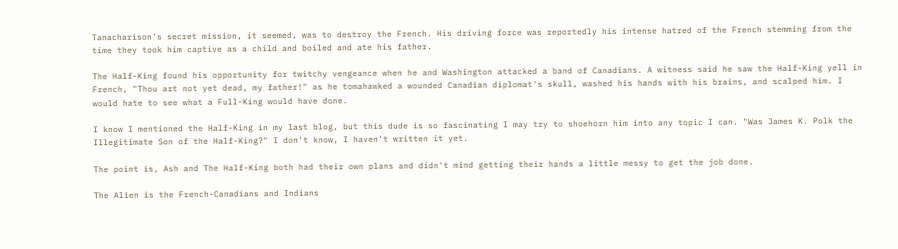Tanacharison's secret mission, it seemed, was to destroy the French. His driving force was reportedly his intense hatred of the French stemming from the time they took him captive as a child and boiled and ate his father.

The Half-King found his opportunity for twitchy vengeance when he and Washington attacked a band of Canadians. A witness said he saw the Half-King yell in French, "Thou art not yet dead, my father!" as he tomahawked a wounded Canadian diplomat's skull, washed his hands with his brains, and scalped him. I would hate to see what a Full-King would have done.

I know I mentioned the Half-King in my last blog, but this dude is so fascinating I may try to shoehorn him into any topic I can. "Was James K. Polk the Illegitimate Son of the Half-King?" I don't know, I haven't written it yet.

The point is, Ash and The Half-King both had their own plans and didn't mind getting their hands a little messy to get the job done.

The Alien is the French-Canadians and Indians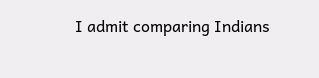I admit comparing Indians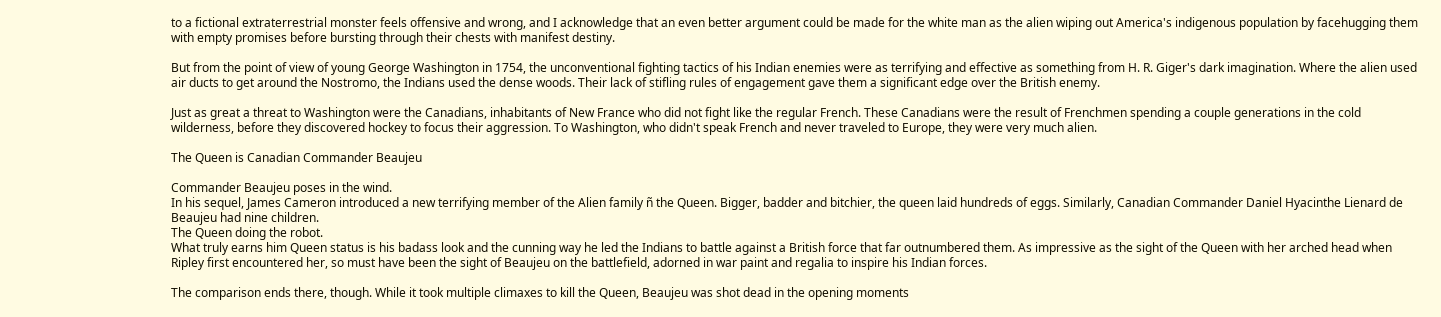to a fictional extraterrestrial monster feels offensive and wrong, and I acknowledge that an even better argument could be made for the white man as the alien wiping out America's indigenous population by facehugging them with empty promises before bursting through their chests with manifest destiny.

But from the point of view of young George Washington in 1754, the unconventional fighting tactics of his Indian enemies were as terrifying and effective as something from H. R. Giger's dark imagination. Where the alien used air ducts to get around the Nostromo, the Indians used the dense woods. Their lack of stifling rules of engagement gave them a significant edge over the British enemy.

Just as great a threat to Washington were the Canadians, inhabitants of New France who did not fight like the regular French. These Canadians were the result of Frenchmen spending a couple generations in the cold wilderness, before they discovered hockey to focus their aggression. To Washington, who didn't speak French and never traveled to Europe, they were very much alien.

The Queen is Canadian Commander Beaujeu

Commander Beaujeu poses in the wind.
In his sequel, James Cameron introduced a new terrifying member of the Alien family ñ the Queen. Bigger, badder and bitchier, the queen laid hundreds of eggs. Similarly, Canadian Commander Daniel Hyacinthe Lienard de Beaujeu had nine children.
The Queen doing the robot.
What truly earns him Queen status is his badass look and the cunning way he led the Indians to battle against a British force that far outnumbered them. As impressive as the sight of the Queen with her arched head when Ripley first encountered her, so must have been the sight of Beaujeu on the battlefield, adorned in war paint and regalia to inspire his Indian forces.

The comparison ends there, though. While it took multiple climaxes to kill the Queen, Beaujeu was shot dead in the opening moments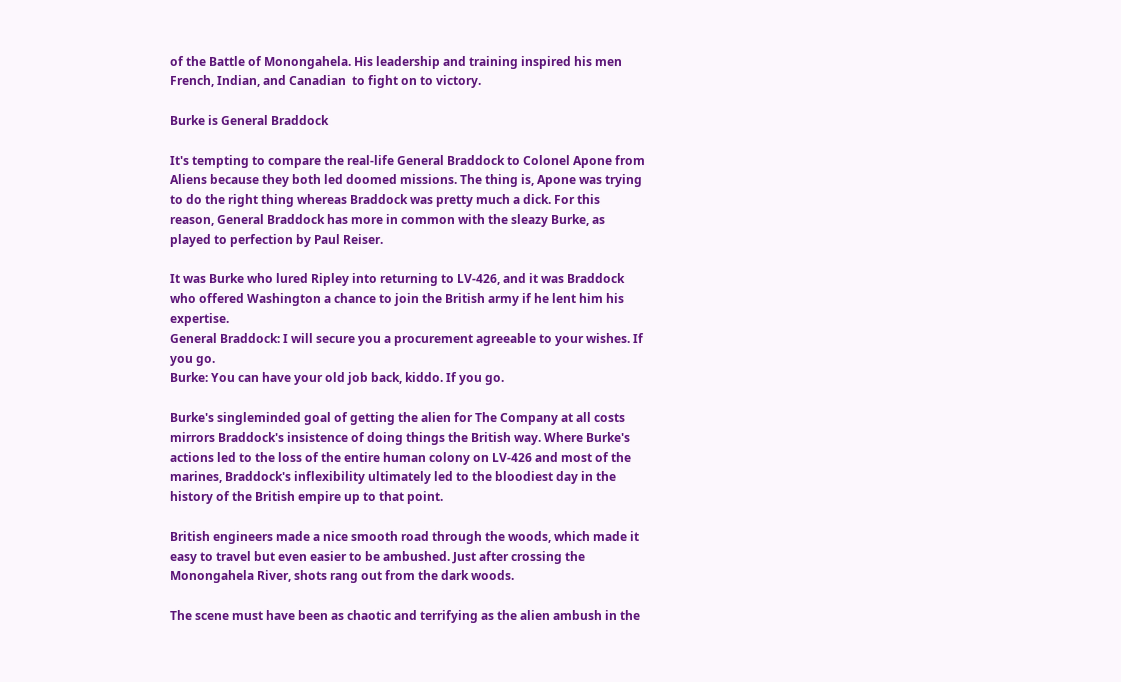of the Battle of Monongahela. His leadership and training inspired his men  French, Indian, and Canadian  to fight on to victory.

Burke is General Braddock

It's tempting to compare the real-life General Braddock to Colonel Apone from Aliens because they both led doomed missions. The thing is, Apone was trying to do the right thing whereas Braddock was pretty much a dick. For this reason, General Braddock has more in common with the sleazy Burke, as played to perfection by Paul Reiser.

It was Burke who lured Ripley into returning to LV-426, and it was Braddock who offered Washington a chance to join the British army if he lent him his expertise.
General Braddock: I will secure you a procurement agreeable to your wishes. If you go.
Burke: You can have your old job back, kiddo. If you go.

Burke's singleminded goal of getting the alien for The Company at all costs mirrors Braddock's insistence of doing things the British way. Where Burke's actions led to the loss of the entire human colony on LV-426 and most of the marines, Braddock's inflexibility ultimately led to the bloodiest day in the history of the British empire up to that point.

British engineers made a nice smooth road through the woods, which made it easy to travel but even easier to be ambushed. Just after crossing the Monongahela River, shots rang out from the dark woods.

The scene must have been as chaotic and terrifying as the alien ambush in the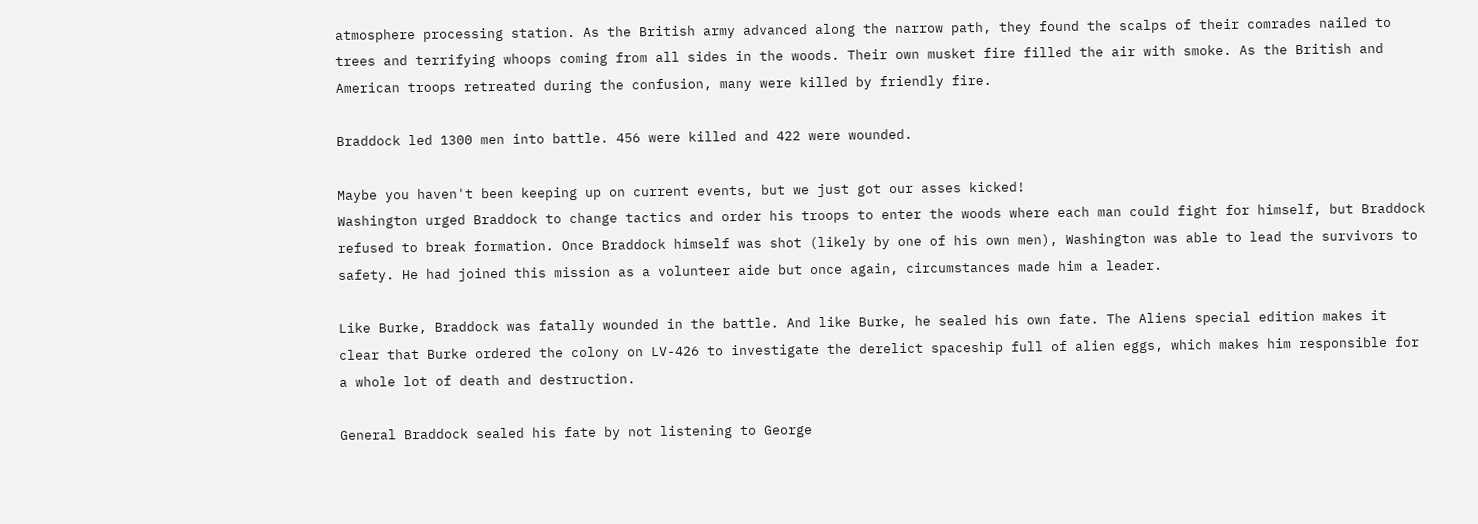atmosphere processing station. As the British army advanced along the narrow path, they found the scalps of their comrades nailed to trees and terrifying whoops coming from all sides in the woods. Their own musket fire filled the air with smoke. As the British and American troops retreated during the confusion, many were killed by friendly fire.

Braddock led 1300 men into battle. 456 were killed and 422 were wounded.

Maybe you haven't been keeping up on current events, but we just got our asses kicked!
Washington urged Braddock to change tactics and order his troops to enter the woods where each man could fight for himself, but Braddock refused to break formation. Once Braddock himself was shot (likely by one of his own men), Washington was able to lead the survivors to safety. He had joined this mission as a volunteer aide but once again, circumstances made him a leader.

Like Burke, Braddock was fatally wounded in the battle. And like Burke, he sealed his own fate. The Aliens special edition makes it clear that Burke ordered the colony on LV-426 to investigate the derelict spaceship full of alien eggs, which makes him responsible for a whole lot of death and destruction.

General Braddock sealed his fate by not listening to George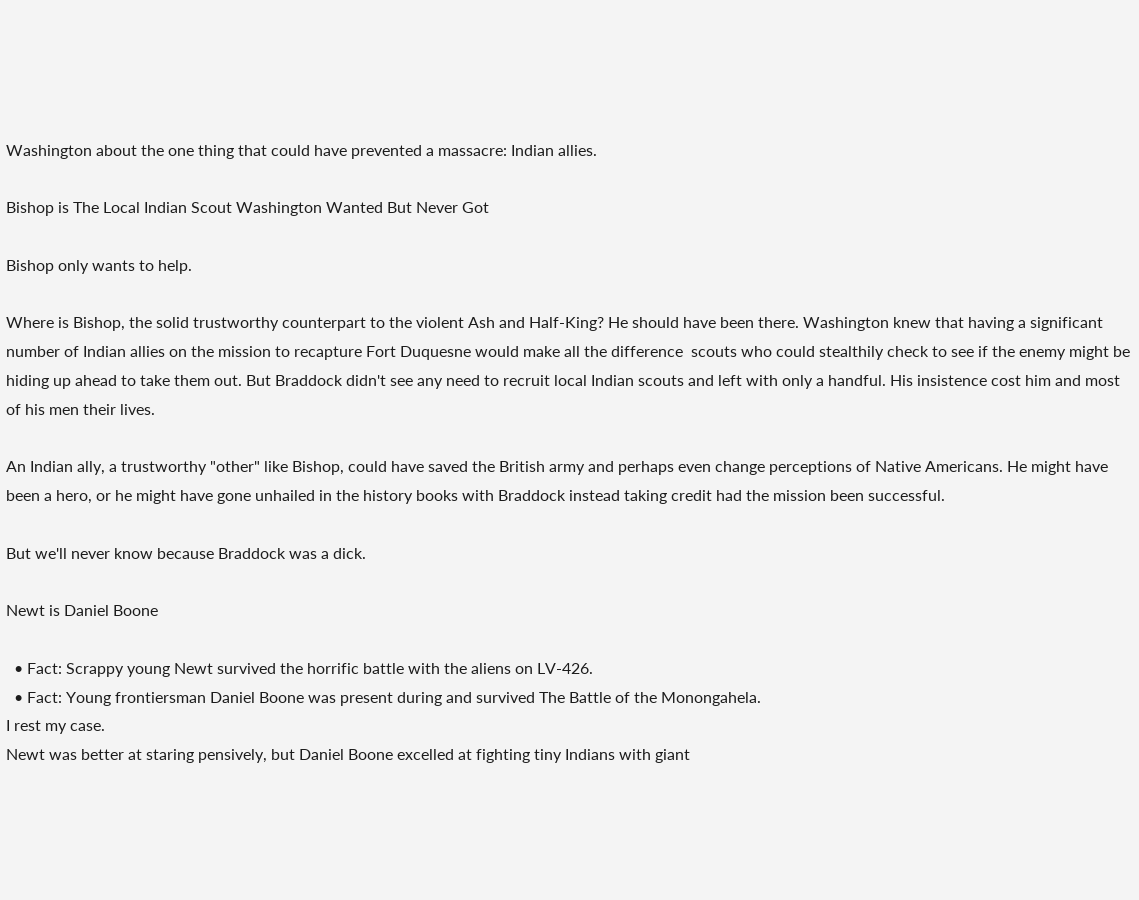Washington about the one thing that could have prevented a massacre: Indian allies.

Bishop is The Local Indian Scout Washington Wanted But Never Got

Bishop only wants to help.

Where is Bishop, the solid trustworthy counterpart to the violent Ash and Half-King? He should have been there. Washington knew that having a significant number of Indian allies on the mission to recapture Fort Duquesne would make all the difference  scouts who could stealthily check to see if the enemy might be hiding up ahead to take them out. But Braddock didn't see any need to recruit local Indian scouts and left with only a handful. His insistence cost him and most of his men their lives.

An Indian ally, a trustworthy "other" like Bishop, could have saved the British army and perhaps even change perceptions of Native Americans. He might have been a hero, or he might have gone unhailed in the history books with Braddock instead taking credit had the mission been successful.

But we'll never know because Braddock was a dick.

Newt is Daniel Boone

  • Fact: Scrappy young Newt survived the horrific battle with the aliens on LV-426.
  • Fact: Young frontiersman Daniel Boone was present during and survived The Battle of the Monongahela.
I rest my case.
Newt was better at staring pensively, but Daniel Boone excelled at fighting tiny Indians with giant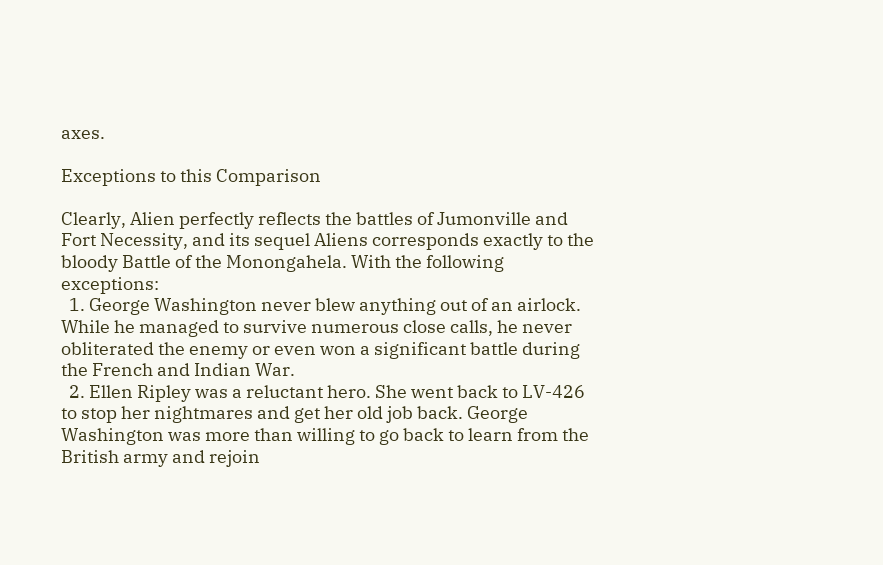axes.

Exceptions to this Comparison

Clearly, Alien perfectly reflects the battles of Jumonville and Fort Necessity, and its sequel Aliens corresponds exactly to the bloody Battle of the Monongahela. With the following exceptions:
  1. George Washington never blew anything out of an airlock. While he managed to survive numerous close calls, he never obliterated the enemy or even won a significant battle during the French and Indian War.
  2. Ellen Ripley was a reluctant hero. She went back to LV-426 to stop her nightmares and get her old job back. George Washington was more than willing to go back to learn from the British army and rejoin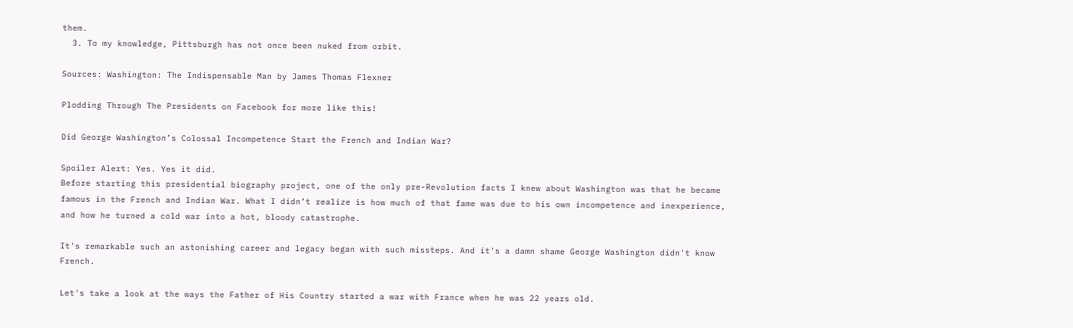them.
  3. To my knowledge, Pittsburgh has not once been nuked from orbit.

Sources: Washington: The Indispensable Man by James Thomas Flexner

Plodding Through The Presidents on Facebook for more like this!

Did George Washington’s Colossal Incompetence Start the French and Indian War?

Spoiler Alert: Yes. Yes it did.
Before starting this presidential biography project, one of the only pre-Revolution facts I knew about Washington was that he became famous in the French and Indian War. What I didn’t realize is how much of that fame was due to his own incompetence and inexperience, and how he turned a cold war into a hot, bloody catastrophe.

It's remarkable such an astonishing career and legacy began with such missteps. And it's a damn shame George Washington didn't know French.

Let's take a look at the ways the Father of His Country started a war with France when he was 22 years old.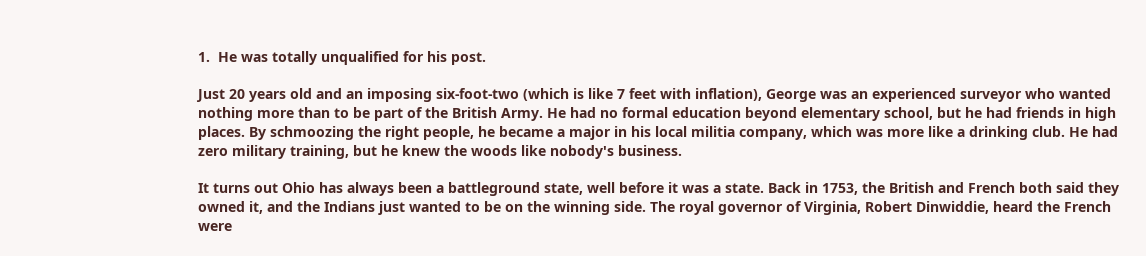1.  He was totally unqualified for his post.

Just 20 years old and an imposing six-foot-two (which is like 7 feet with inflation), George was an experienced surveyor who wanted nothing more than to be part of the British Army. He had no formal education beyond elementary school, but he had friends in high places. By schmoozing the right people, he became a major in his local militia company, which was more like a drinking club. He had zero military training, but he knew the woods like nobody's business.

It turns out Ohio has always been a battleground state, well before it was a state. Back in 1753, the British and French both said they owned it, and the Indians just wanted to be on the winning side. The royal governor of Virginia, Robert Dinwiddie, heard the French were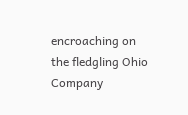encroaching on the fledgling Ohio Company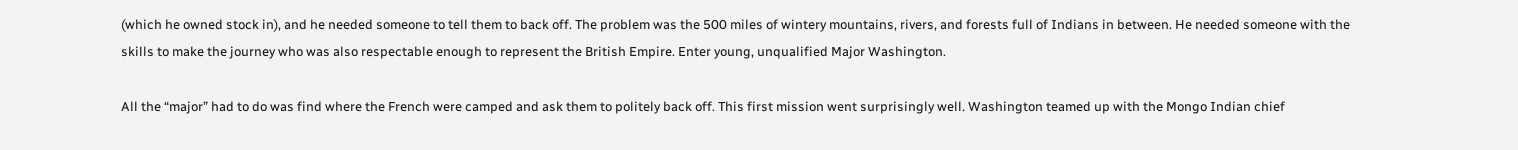(which he owned stock in), and he needed someone to tell them to back off. The problem was the 500 miles of wintery mountains, rivers, and forests full of Indians in between. He needed someone with the skills to make the journey who was also respectable enough to represent the British Empire. Enter young, unqualified Major Washington.

All the “major” had to do was find where the French were camped and ask them to politely back off. This first mission went surprisingly well. Washington teamed up with the Mongo Indian chief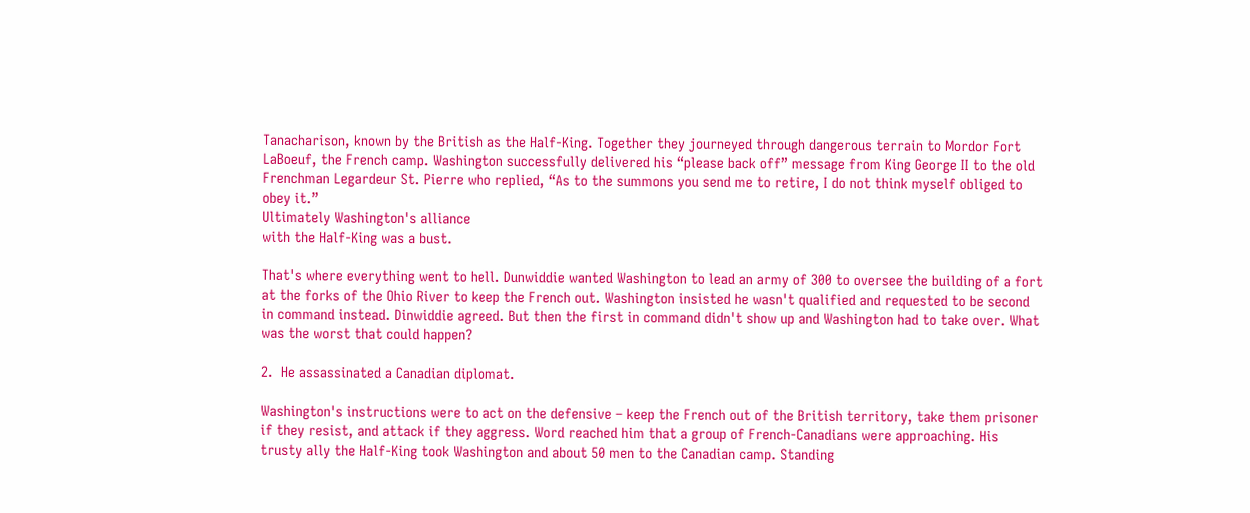Tanacharison, known by the British as the Half-King. Together they journeyed through dangerous terrain to Mordor Fort LaBoeuf, the French camp. Washington successfully delivered his “please back off” message from King George II to the old Frenchman Legardeur St. Pierre who replied, “As to the summons you send me to retire, I do not think myself obliged to obey it.”
Ultimately Washington's alliance
with the Half-King was a bust.

That's where everything went to hell. Dunwiddie wanted Washington to lead an army of 300 to oversee the building of a fort at the forks of the Ohio River to keep the French out. Washington insisted he wasn't qualified and requested to be second in command instead. Dinwiddie agreed. But then the first in command didn't show up and Washington had to take over. What was the worst that could happen?

2.  He assassinated a Canadian diplomat.

Washington's instructions were to act on the defensive – keep the French out of the British territory, take them prisoner if they resist, and attack if they aggress. Word reached him that a group of French-Canadians were approaching. His trusty ally the Half-King took Washington and about 50 men to the Canadian camp. Standing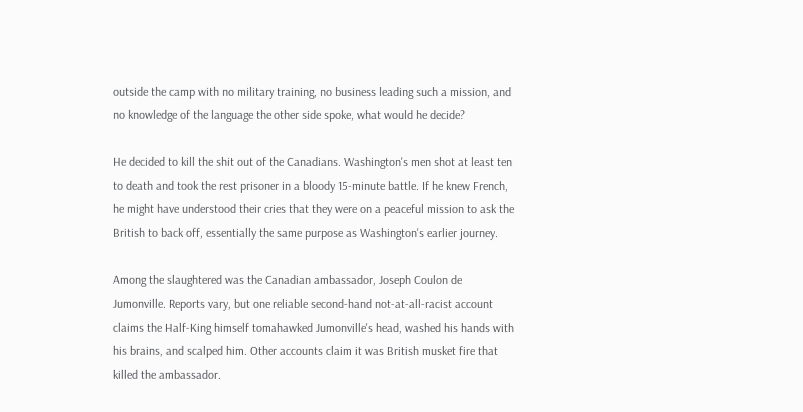outside the camp with no military training, no business leading such a mission, and no knowledge of the language the other side spoke, what would he decide?

He decided to kill the shit out of the Canadians. Washington's men shot at least ten to death and took the rest prisoner in a bloody 15-minute battle. If he knew French, he might have understood their cries that they were on a peaceful mission to ask the British to back off, essentially the same purpose as Washington's earlier journey.

Among the slaughtered was the Canadian ambassador, Joseph Coulon de Jumonville. Reports vary, but one reliable second-hand not-at-all-racist account claims the Half-King himself tomahawked Jumonville's head, washed his hands with his brains, and scalped him. Other accounts claim it was British musket fire that killed the ambassador.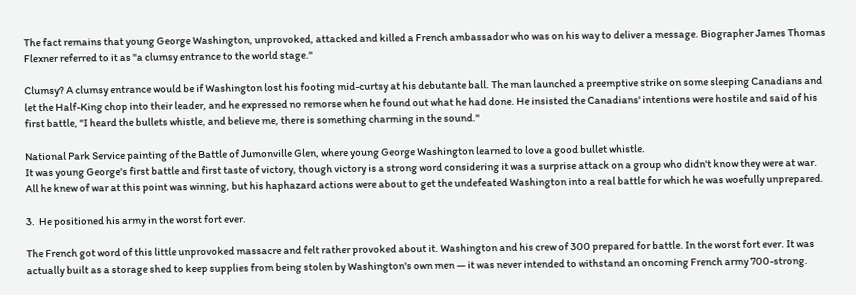The fact remains that young George Washington, unprovoked, attacked and killed a French ambassador who was on his way to deliver a message. Biographer James Thomas Flexner referred to it as "a clumsy entrance to the world stage."

Clumsy? A clumsy entrance would be if Washington lost his footing mid-curtsy at his debutante ball. The man launched a preemptive strike on some sleeping Canadians and let the Half-King chop into their leader, and he expressed no remorse when he found out what he had done. He insisted the Canadians' intentions were hostile and said of his first battle, "I heard the bullets whistle, and believe me, there is something charming in the sound."

National Park Service painting of the Battle of Jumonville Glen, where young George Washington learned to love a good bullet whistle.
It was young George's first battle and first taste of victory, though victory is a strong word considering it was a surprise attack on a group who didn't know they were at war. All he knew of war at this point was winning, but his haphazard actions were about to get the undefeated Washington into a real battle for which he was woefully unprepared.

3.  He positioned his army in the worst fort ever.

The French got word of this little unprovoked massacre and felt rather provoked about it. Washington and his crew of 300 prepared for battle. In the worst fort ever. It was actually built as a storage shed to keep supplies from being stolen by Washington's own men — it was never intended to withstand an oncoming French army 700-strong.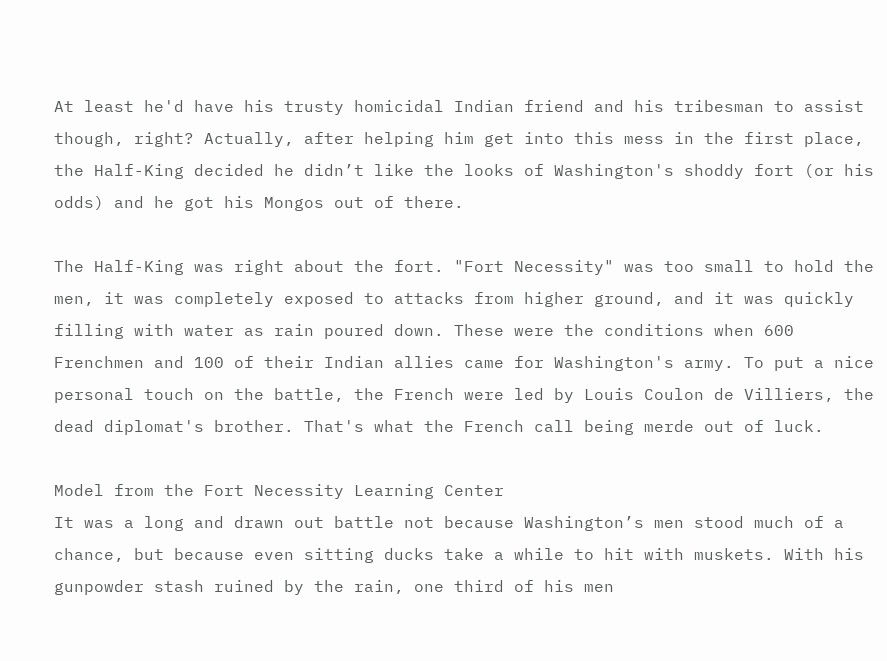At least he'd have his trusty homicidal Indian friend and his tribesman to assist though, right? Actually, after helping him get into this mess in the first place, the Half-King decided he didn’t like the looks of Washington's shoddy fort (or his odds) and he got his Mongos out of there.

The Half-King was right about the fort. "Fort Necessity" was too small to hold the men, it was completely exposed to attacks from higher ground, and it was quickly filling with water as rain poured down. These were the conditions when 600 Frenchmen and 100 of their Indian allies came for Washington's army. To put a nice personal touch on the battle, the French were led by Louis Coulon de Villiers, the dead diplomat's brother. That's what the French call being merde out of luck.

Model from the Fort Necessity Learning Center
It was a long and drawn out battle not because Washington’s men stood much of a chance, but because even sitting ducks take a while to hit with muskets. With his gunpowder stash ruined by the rain, one third of his men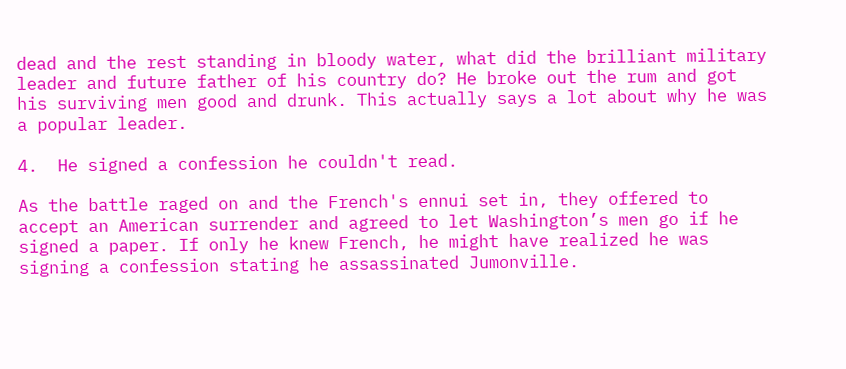dead and the rest standing in bloody water, what did the brilliant military leader and future father of his country do? He broke out the rum and got his surviving men good and drunk. This actually says a lot about why he was a popular leader.

4.  He signed a confession he couldn't read.

As the battle raged on and the French's ennui set in, they offered to accept an American surrender and agreed to let Washington’s men go if he signed a paper. If only he knew French, he might have realized he was signing a confession stating he assassinated Jumonville.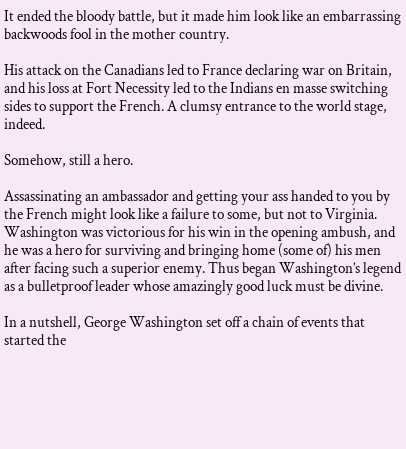It ended the bloody battle, but it made him look like an embarrassing backwoods fool in the mother country.

His attack on the Canadians led to France declaring war on Britain, and his loss at Fort Necessity led to the Indians en masse switching sides to support the French. A clumsy entrance to the world stage, indeed.

Somehow, still a hero.

Assassinating an ambassador and getting your ass handed to you by the French might look like a failure to some, but not to Virginia. Washington was victorious for his win in the opening ambush, and he was a hero for surviving and bringing home (some of) his men after facing such a superior enemy. Thus began Washington’s legend as a bulletproof leader whose amazingly good luck must be divine.

In a nutshell, George Washington set off a chain of events that started the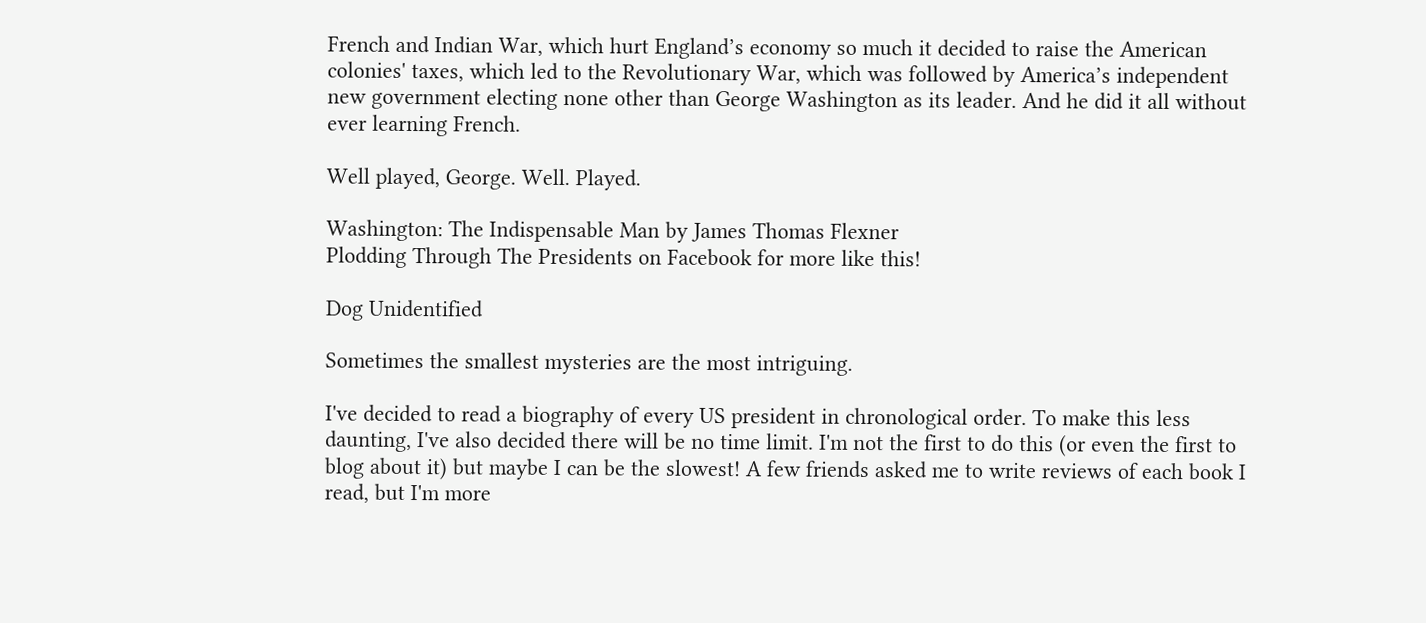French and Indian War, which hurt England’s economy so much it decided to raise the American colonies' taxes, which led to the Revolutionary War, which was followed by America’s independent new government electing none other than George Washington as its leader. And he did it all without ever learning French.

Well played, George. Well. Played.

Washington: The Indispensable Man by James Thomas Flexner
Plodding Through The Presidents on Facebook for more like this!

Dog Unidentified

Sometimes the smallest mysteries are the most intriguing.

I've decided to read a biography of every US president in chronological order. To make this less daunting, I've also decided there will be no time limit. I'm not the first to do this (or even the first to blog about it) but maybe I can be the slowest! A few friends asked me to write reviews of each book I read, but I'm more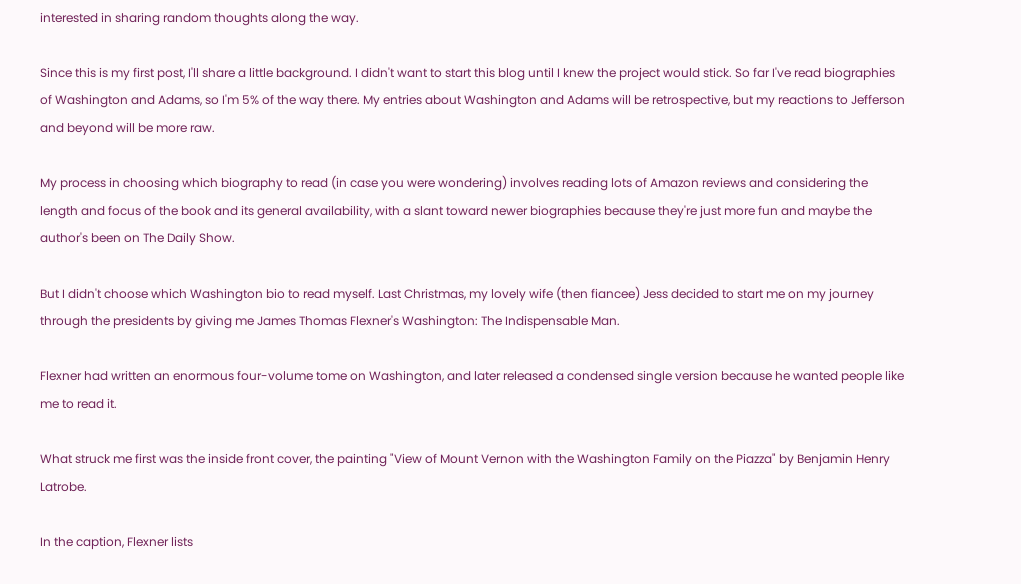interested in sharing random thoughts along the way.

Since this is my first post, I'll share a little background. I didn't want to start this blog until I knew the project would stick. So far I've read biographies of Washington and Adams, so I'm 5% of the way there. My entries about Washington and Adams will be retrospective, but my reactions to Jefferson and beyond will be more raw.

My process in choosing which biography to read (in case you were wondering) involves reading lots of Amazon reviews and considering the length and focus of the book and its general availability, with a slant toward newer biographies because they're just more fun and maybe the author's been on The Daily Show.

But I didn't choose which Washington bio to read myself. Last Christmas, my lovely wife (then fiancee) Jess decided to start me on my journey through the presidents by giving me James Thomas Flexner's Washington: The Indispensable Man.

Flexner had written an enormous four-volume tome on Washington, and later released a condensed single version because he wanted people like me to read it.

What struck me first was the inside front cover, the painting "View of Mount Vernon with the Washington Family on the Piazza" by Benjamin Henry Latrobe.

In the caption, Flexner lists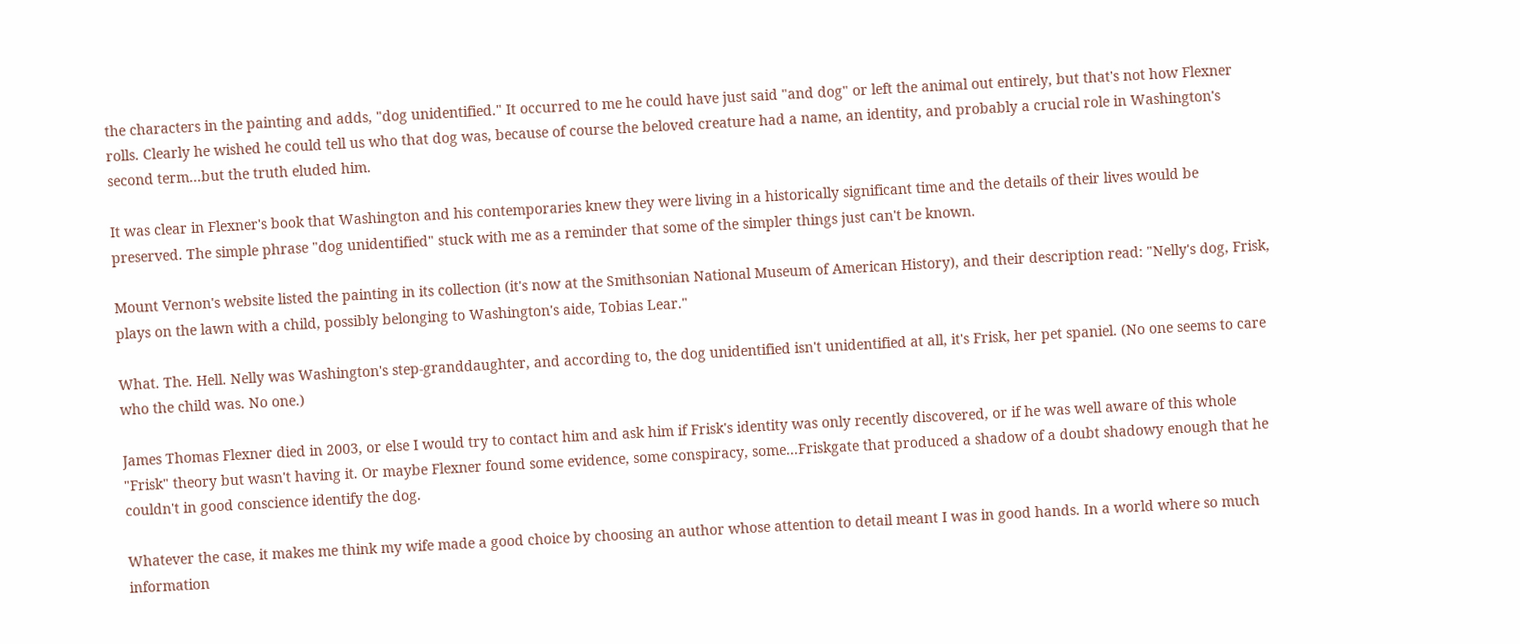the characters in the painting and adds, "dog unidentified." It occurred to me he could have just said "and dog" or left the animal out entirely, but that's not how Flexner rolls. Clearly he wished he could tell us who that dog was, because of course the beloved creature had a name, an identity, and probably a crucial role in Washington's second term...but the truth eluded him.

It was clear in Flexner's book that Washington and his contemporaries knew they were living in a historically significant time and the details of their lives would be preserved. The simple phrase "dog unidentified" stuck with me as a reminder that some of the simpler things just can't be known.

Mount Vernon's website listed the painting in its collection (it's now at the Smithsonian National Museum of American History), and their description read: "Nelly's dog, Frisk, plays on the lawn with a child, possibly belonging to Washington's aide, Tobias Lear."

What. The. Hell. Nelly was Washington's step-granddaughter, and according to, the dog unidentified isn't unidentified at all, it's Frisk, her pet spaniel. (No one seems to care who the child was. No one.)

James Thomas Flexner died in 2003, or else I would try to contact him and ask him if Frisk's identity was only recently discovered, or if he was well aware of this whole "Frisk" theory but wasn't having it. Or maybe Flexner found some evidence, some conspiracy, some...Friskgate that produced a shadow of a doubt shadowy enough that he couldn't in good conscience identify the dog.

Whatever the case, it makes me think my wife made a good choice by choosing an author whose attention to detail meant I was in good hands. In a world where so much information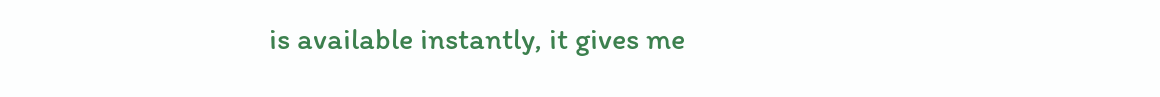is available instantly, it gives me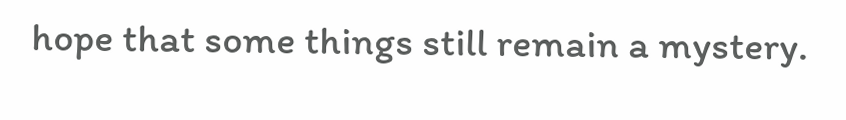hope that some things still remain a mystery.